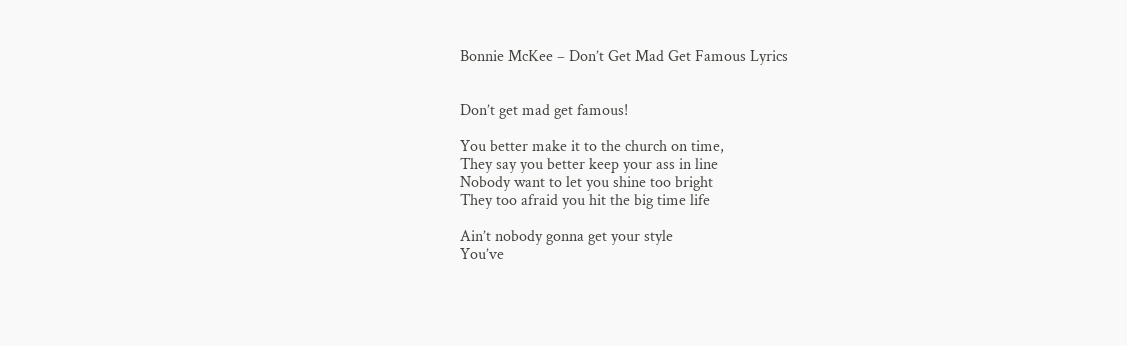Bonnie McKee – Don’t Get Mad Get Famous Lyrics


Don’t get mad get famous!

You better make it to the church on time,
They say you better keep your ass in line
Nobody want to let you shine too bright
They too afraid you hit the big time life

Ain’t nobody gonna get your style
You’ve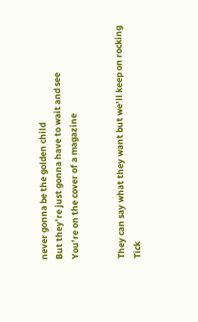never gonna be the golden child
But they’re just gonna have to wait and see
You’re on the cover of a magazine


They can say what they want but we’ll keep on rocking
Tick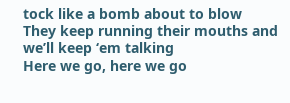tock like a bomb about to blow
They keep running their mouths and we’ll keep ‘em talking
Here we go, here we go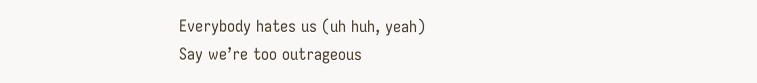Everybody hates us (uh huh, yeah)
Say we’re too outrageous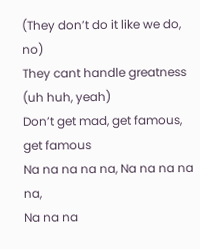(They don’t do it like we do, no)
They cant handle greatness (uh huh, yeah)
Don’t get mad, get famous, get famous
Na na na na na, Na na na na na,
Na na na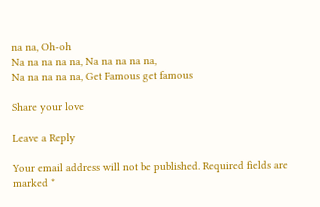na na, Oh-oh
Na na na na na, Na na na na na,
Na na na na na, Get Famous get famous

Share your love

Leave a Reply

Your email address will not be published. Required fields are marked *